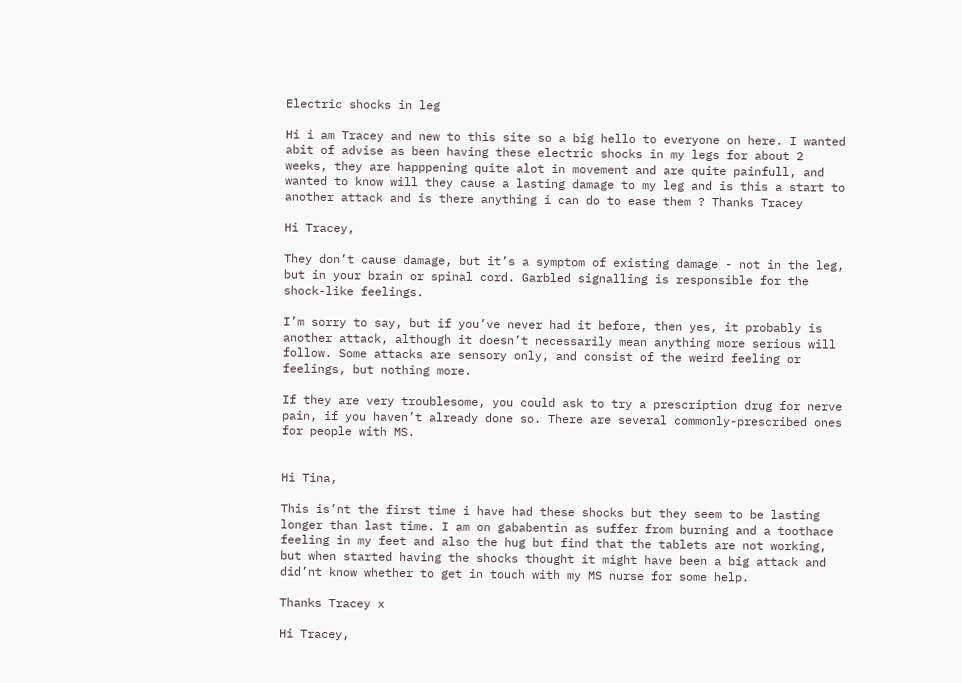Electric shocks in leg

Hi i am Tracey and new to this site so a big hello to everyone on here. I wanted abit of advise as been having these electric shocks in my legs for about 2 weeks, they are happpening quite alot in movement and are quite painfull, and wanted to know will they cause a lasting damage to my leg and is this a start to another attack and is there anything i can do to ease them ? Thanks Tracey

Hi Tracey,

They don’t cause damage, but it’s a symptom of existing damage - not in the leg, but in your brain or spinal cord. Garbled signalling is responsible for the shock-like feelings.

I’m sorry to say, but if you’ve never had it before, then yes, it probably is another attack, although it doesn’t necessarily mean anything more serious will follow. Some attacks are sensory only, and consist of the weird feeling or feelings, but nothing more.

If they are very troublesome, you could ask to try a prescription drug for nerve pain, if you haven’t already done so. There are several commonly-prescribed ones for people with MS.


Hi Tina,

This is’nt the first time i have had these shocks but they seem to be lasting longer than last time. I am on gababentin as suffer from burning and a toothace feeling in my feet and also the hug but find that the tablets are not working, but when started having the shocks thought it might have been a big attack and did’nt know whether to get in touch with my MS nurse for some help.

Thanks Tracey x

Hi Tracey,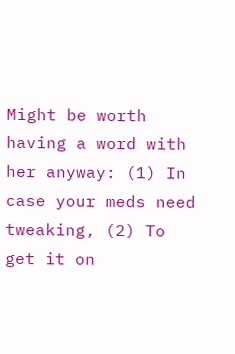Might be worth having a word with her anyway: (1) In case your meds need tweaking, (2) To get it on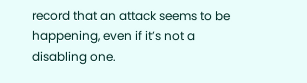record that an attack seems to be happening, even if it’s not a disabling one.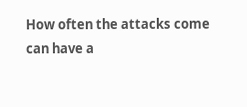How often the attacks come can have a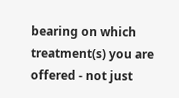bearing on which treatment(s) you are offered - not just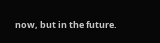now, but in the future.